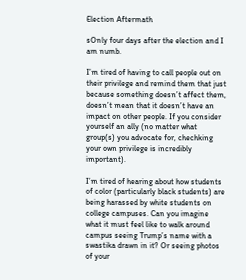Election Aftermath

sOnly four days after the election and I am numb.

I’m tired of having to call people out on their privilege and remind them that just because something doesn’t affect them, doesn’t mean that it doesn’t have an impact on other people. If you consider yourself an ally (no matter what group(s) you advocate for, chechking your own privilege is incredibly important).

I’m tired of hearing about how students of color (particularly black students) are being harassed by white students on college campuses. Can you imagine what it must feel like to walk around campus seeing Trump’s name with a swastika drawn in it? Or seeing photos of your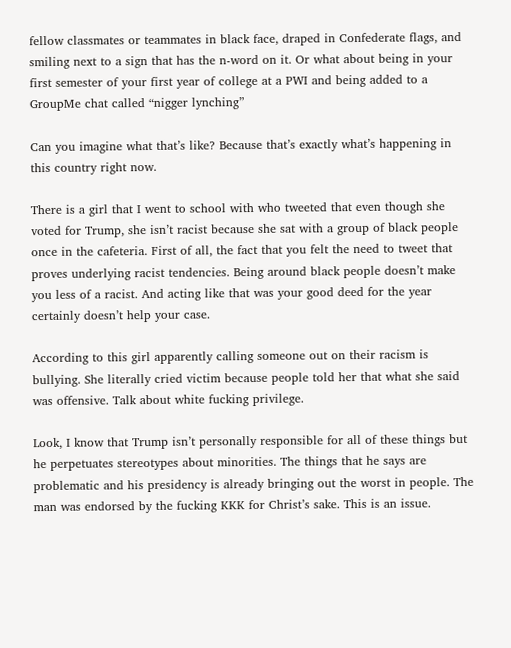fellow classmates or teammates in black face, draped in Confederate flags, and smiling next to a sign that has the n-word on it. Or what about being in your first semester of your first year of college at a PWI and being added to a GroupMe chat called “nigger lynching”

Can you imagine what that’s like? Because that’s exactly what’s happening in this country right now.

There is a girl that I went to school with who tweeted that even though she voted for Trump, she isn’t racist because she sat with a group of black people once in the cafeteria. First of all, the fact that you felt the need to tweet that proves underlying racist tendencies. Being around black people doesn’t make you less of a racist. And acting like that was your good deed for the year certainly doesn’t help your case.

According to this girl apparently calling someone out on their racism is bullying. She literally cried victim because people told her that what she said was offensive. Talk about white fucking privilege.

Look, I know that Trump isn’t personally responsible for all of these things but he perpetuates stereotypes about minorities. The things that he says are problematic and his presidency is already bringing out the worst in people. The man was endorsed by the fucking KKK for Christ’s sake. This is an issue.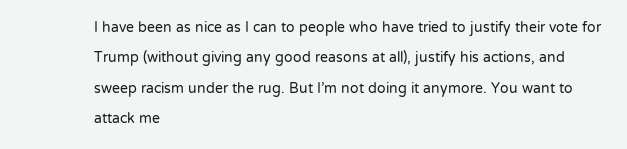I have been as nice as I can to people who have tried to justify their vote for Trump (without giving any good reasons at all), justify his actions, and sweep racism under the rug. But I’m not doing it anymore. You want to attack me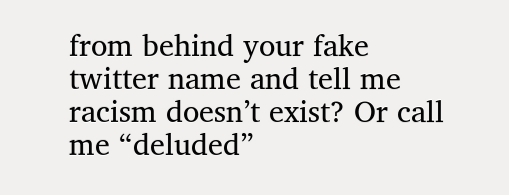from behind your fake twitter name and tell me racism doesn’t exist? Or call me “deluded”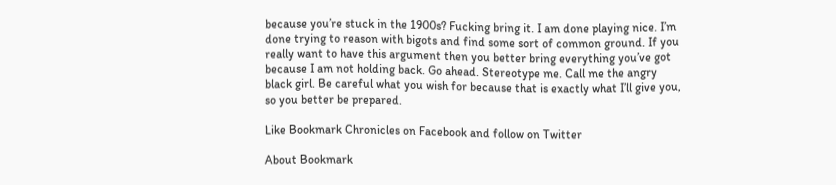because you’re stuck in the 1900s? Fucking bring it. I am done playing nice. I’m done trying to reason with bigots and find some sort of common ground. If you really want to have this argument then you better bring everything you’ve got because I am not holding back. Go ahead. Stereotype me. Call me the angry black girl. Be careful what you wish for because that is exactly what I’ll give you, so you better be prepared.

Like Bookmark Chronicles on Facebook and follow on Twitter

About Bookmark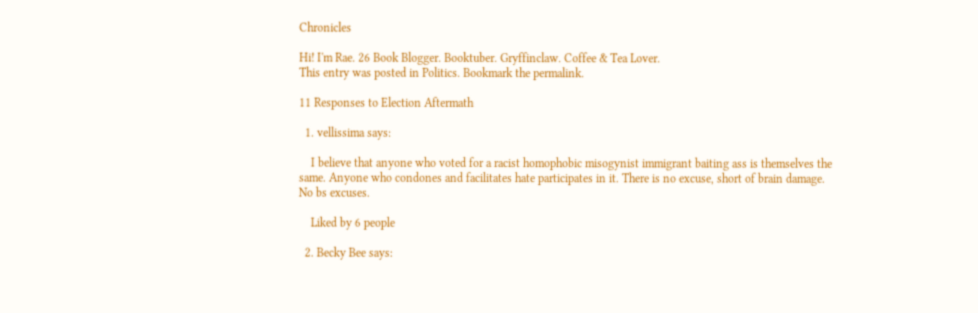Chronicles

Hi! I'm Rae. 26 Book Blogger. Booktuber. Gryffinclaw. Coffee & Tea Lover.
This entry was posted in Politics. Bookmark the permalink.

11 Responses to Election Aftermath

  1. vellissima says:

    I believe that anyone who voted for a racist homophobic misogynist immigrant baiting ass is themselves the same. Anyone who condones and facilitates hate participates in it. There is no excuse, short of brain damage. No bs excuses.

    Liked by 6 people

  2. Becky Bee says: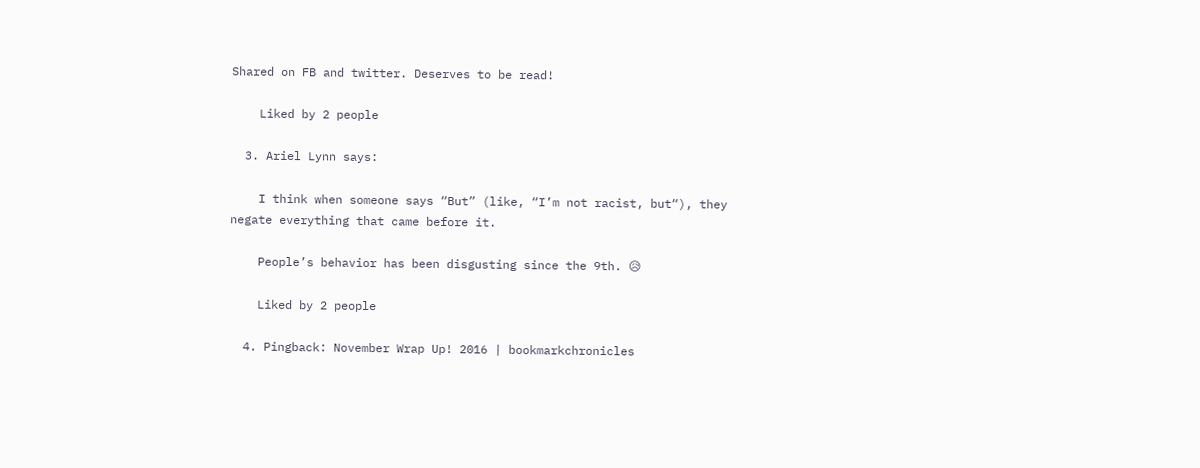Shared on FB and twitter. Deserves to be read!

    Liked by 2 people

  3. Ariel Lynn says:

    I think when someone says “But” (like, “I’m not racist, but“), they negate everything that came before it.

    People’s behavior has been disgusting since the 9th. 😥

    Liked by 2 people

  4. Pingback: November Wrap Up! 2016 | bookmarkchronicles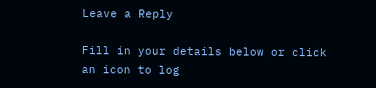Leave a Reply

Fill in your details below or click an icon to log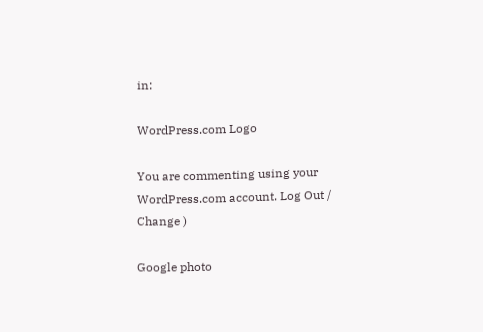in:

WordPress.com Logo

You are commenting using your WordPress.com account. Log Out /  Change )

Google photo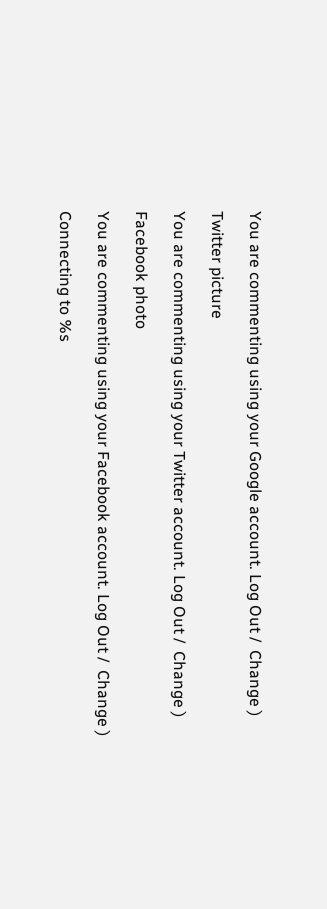You are commenting using your Google account. Log Out /  Change )

Twitter picture

You are commenting using your Twitter account. Log Out /  Change )

Facebook photo

You are commenting using your Facebook account. Log Out /  Change )

Connecting to %s